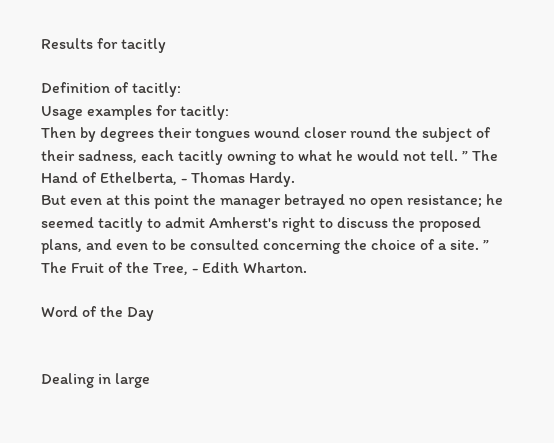Results for tacitly

Definition of tacitly:
Usage examples for tacitly:
Then by degrees their tongues wound closer round the subject of their sadness, each tacitly owning to what he would not tell. ” The Hand of Ethelberta, - Thomas Hardy.
But even at this point the manager betrayed no open resistance; he seemed tacitly to admit Amherst's right to discuss the proposed plans, and even to be consulted concerning the choice of a site. ” The Fruit of the Tree, - Edith Wharton.

Word of the Day


Dealing in large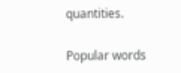quantities.

Popular words